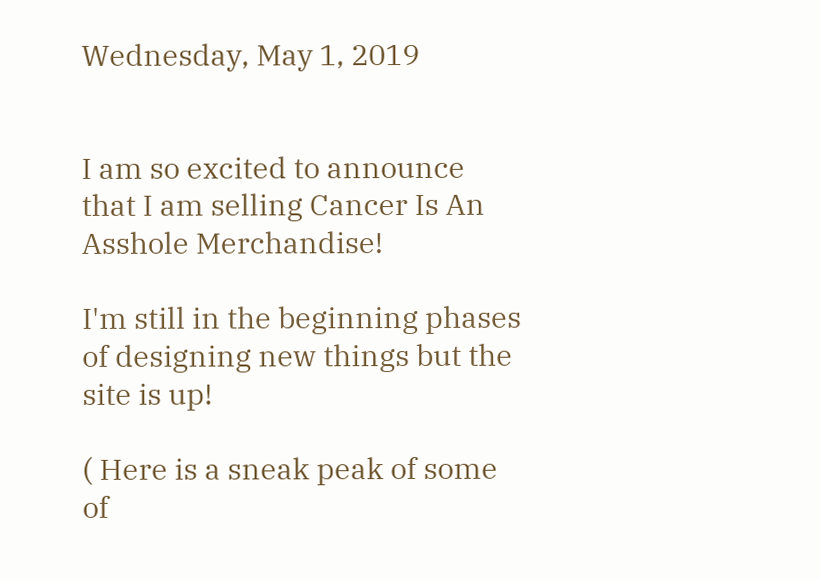Wednesday, May 1, 2019


I am so excited to announce that I am selling Cancer Is An Asshole Merchandise!

I'm still in the beginning phases of designing new things but the site is up!

( Here is a sneak peak of some of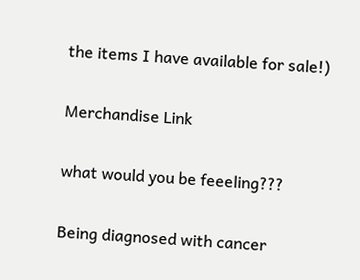the items I have available for sale!)

Merchandise Link

what would you be feeeling???

Being diagnosed with cancer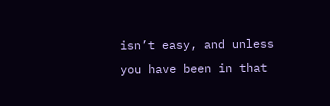isn’t easy, and unless you have been in that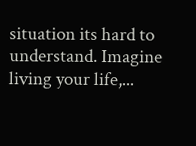situation its hard to understand. Imagine living your life,...